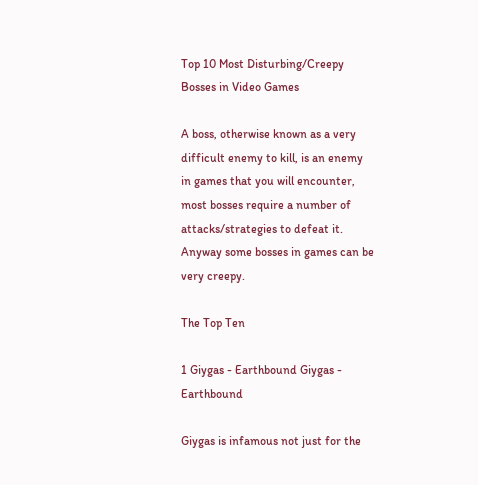Top 10 Most Disturbing/Creepy Bosses in Video Games

A boss, otherwise known as a very difficult enemy to kill, is an enemy in games that you will encounter, most bosses require a number of attacks/strategies to defeat it. Anyway some bosses in games can be very creepy.

The Top Ten

1 Giygas - Earthbound Giygas - Earthbound

Giygas is infamous not just for the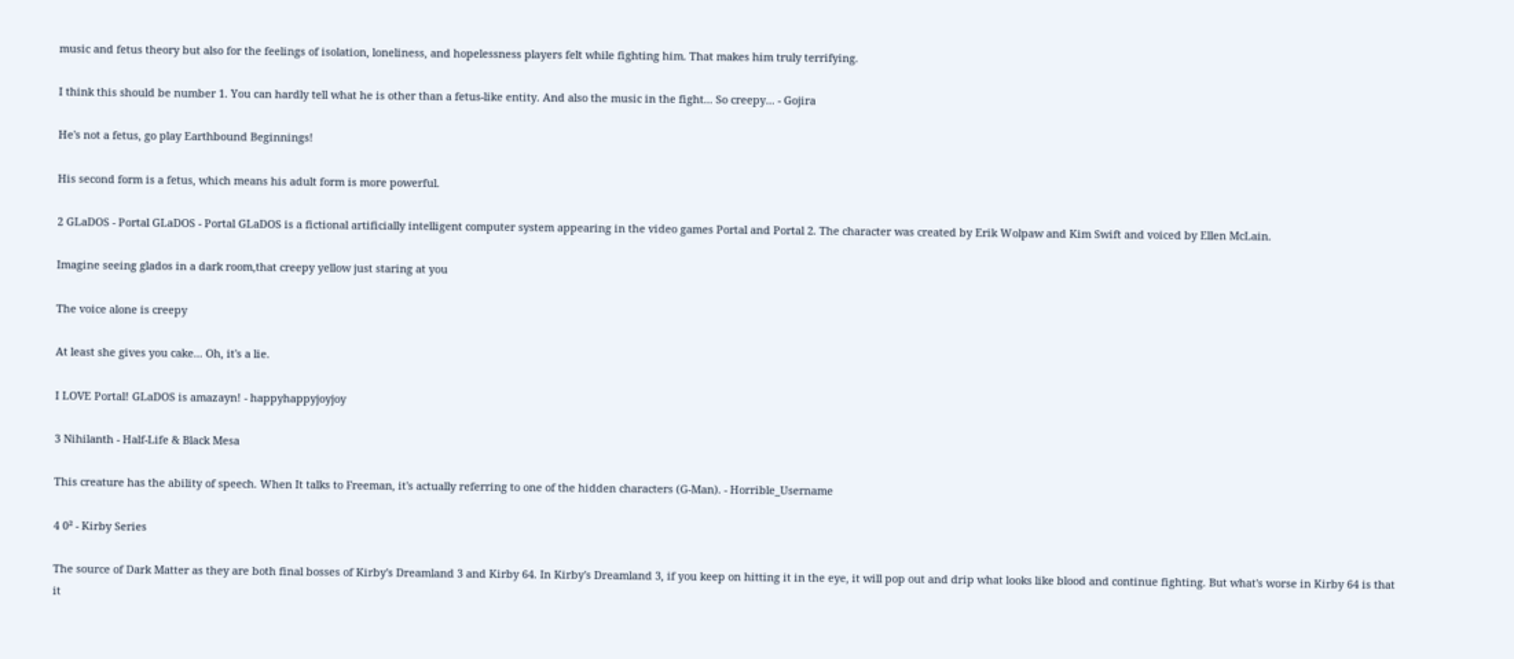music and fetus theory but also for the feelings of isolation, loneliness, and hopelessness players felt while fighting him. That makes him truly terrifying.

I think this should be number 1. You can hardly tell what he is other than a fetus-like entity. And also the music in the fight... So creepy... - Gojira

He's not a fetus, go play Earthbound Beginnings!

His second form is a fetus, which means his adult form is more powerful.

2 GLaDOS - Portal GLaDOS - Portal GLaDOS is a fictional artificially intelligent computer system appearing in the video games Portal and Portal 2. The character was created by Erik Wolpaw and Kim Swift and voiced by Ellen McLain.

Imagine seeing glados in a dark room,that creepy yellow just staring at you

The voice alone is creepy

At least she gives you cake... Oh, it's a lie.

I LOVE Portal! GLaDOS is amazayn! - happyhappyjoyjoy

3 Nihilanth - Half-Life & Black Mesa

This creature has the ability of speech. When It talks to Freeman, it's actually referring to one of the hidden characters (G-Man). - Horrible_Username

4 0² - Kirby Series

The source of Dark Matter as they are both final bosses of Kirby's Dreamland 3 and Kirby 64. In Kirby's Dreamland 3, if you keep on hitting it in the eye, it will pop out and drip what looks like blood and continue fighting. But what's worse in Kirby 64 is that it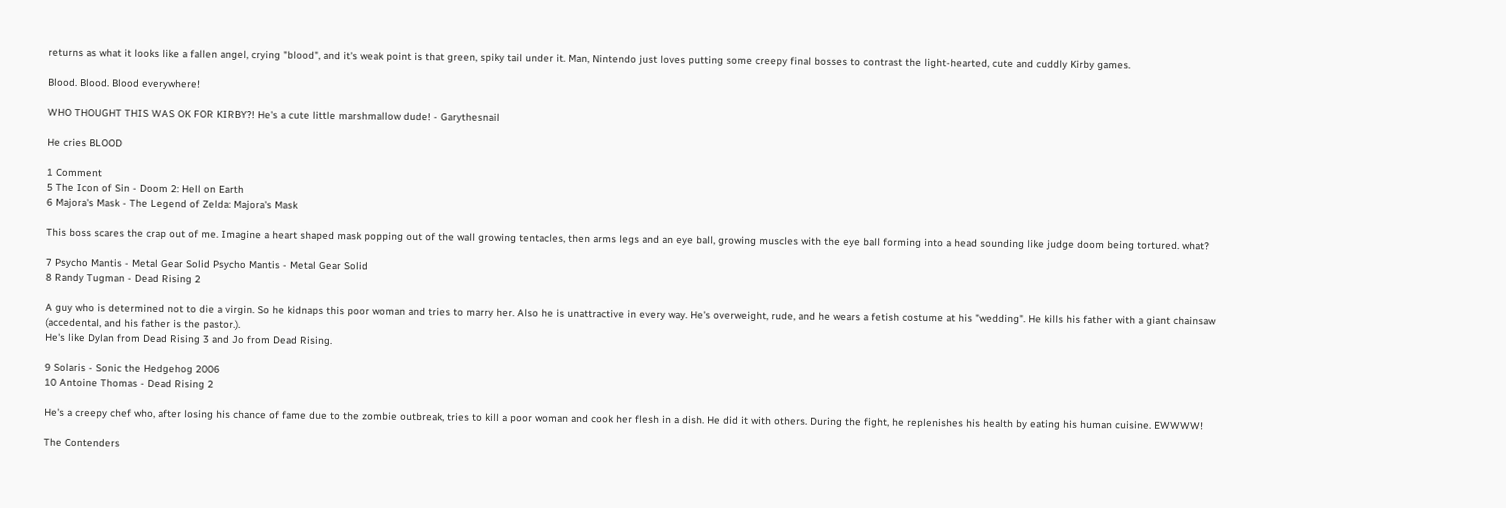returns as what it looks like a fallen angel, crying "blood", and it's weak point is that green, spiky tail under it. Man, Nintendo just loves putting some creepy final bosses to contrast the light-hearted, cute and cuddly Kirby games.

Blood. Blood. Blood everywhere!

WHO THOUGHT THIS WAS OK FOR KIRBY?! He's a cute little marshmallow dude! - Garythesnail

He cries BLOOD

1 Comment
5 The Icon of Sin - Doom 2: Hell on Earth
6 Majora's Mask - The Legend of Zelda: Majora's Mask

This boss scares the crap out of me. Imagine a heart shaped mask popping out of the wall growing tentacles, then arms legs and an eye ball, growing muscles with the eye ball forming into a head sounding like judge doom being tortured. what?

7 Psycho Mantis - Metal Gear Solid Psycho Mantis - Metal Gear Solid
8 Randy Tugman - Dead Rising 2

A guy who is determined not to die a virgin. So he kidnaps this poor woman and tries to marry her. Also he is unattractive in every way. He's overweight, rude, and he wears a fetish costume at his "wedding". He kills his father with a giant chainsaw (accedental, and his father is the pastor.).
He's like Dylan from Dead Rising 3 and Jo from Dead Rising.

9 Solaris - Sonic the Hedgehog 2006
10 Antoine Thomas - Dead Rising 2

He's a creepy chef who, after losing his chance of fame due to the zombie outbreak, tries to kill a poor woman and cook her flesh in a dish. He did it with others. During the fight, he replenishes his health by eating his human cuisine. EWWWW!

The Contenders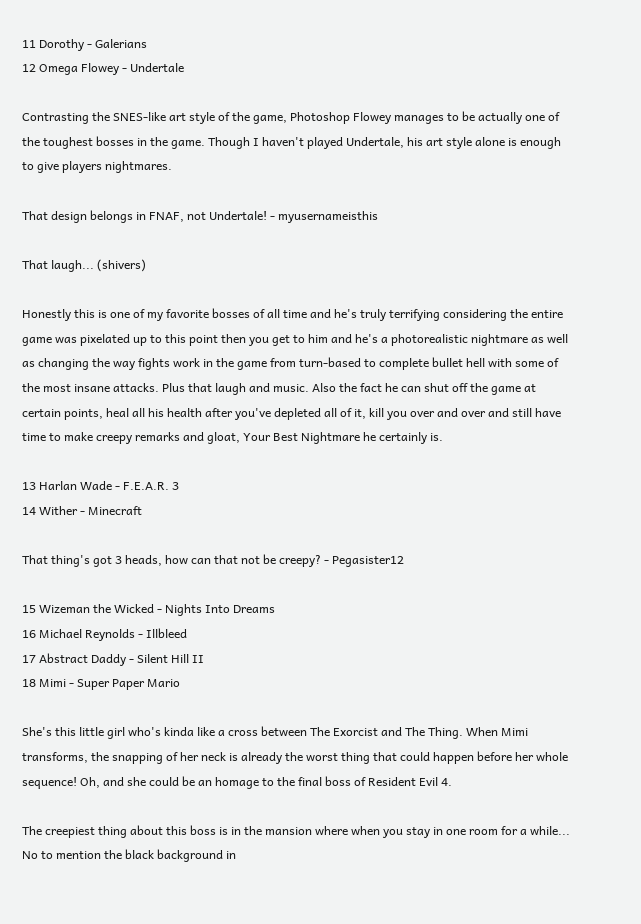11 Dorothy - Galerians
12 Omega Flowey - Undertale

Contrasting the SNES-like art style of the game, Photoshop Flowey manages to be actually one of the toughest bosses in the game. Though I haven't played Undertale, his art style alone is enough to give players nightmares.

That design belongs in FNAF, not Undertale! - myusernameisthis

That laugh... (shivers)

Honestly this is one of my favorite bosses of all time and he's truly terrifying considering the entire game was pixelated up to this point then you get to him and he's a photorealistic nightmare as well as changing the way fights work in the game from turn-based to complete bullet hell with some of the most insane attacks. Plus that laugh and music. Also the fact he can shut off the game at certain points, heal all his health after you've depleted all of it, kill you over and over and still have time to make creepy remarks and gloat, Your Best Nightmare he certainly is.

13 Harlan Wade - F.E.A.R. 3
14 Wither - Minecraft

That thing's got 3 heads, how can that not be creepy? - Pegasister12

15 Wizeman the Wicked - Nights Into Dreams
16 Michael Reynolds - Illbleed
17 Abstract Daddy - Silent Hill II
18 Mimi - Super Paper Mario

She's this little girl who's kinda like a cross between The Exorcist and The Thing. When Mimi transforms, the snapping of her neck is already the worst thing that could happen before her whole sequence! Oh, and she could be an homage to the final boss of Resident Evil 4.

The creepiest thing about this boss is in the mansion where when you stay in one room for a while...
No to mention the black background in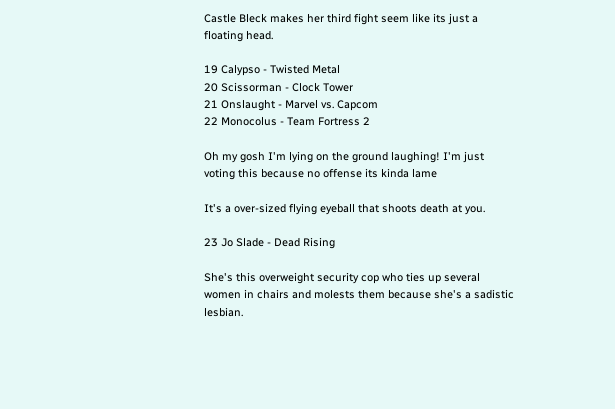Castle Bleck makes her third fight seem like its just a floating head.

19 Calypso - Twisted Metal
20 Scissorman - Clock Tower
21 Onslaught - Marvel vs. Capcom
22 Monocolus - Team Fortress 2

Oh my gosh I'm lying on the ground laughing! I'm just voting this because no offense its kinda lame

It's a over-sized flying eyeball that shoots death at you.

23 Jo Slade - Dead Rising

She's this overweight security cop who ties up several women in chairs and molests them because she's a sadistic lesbian.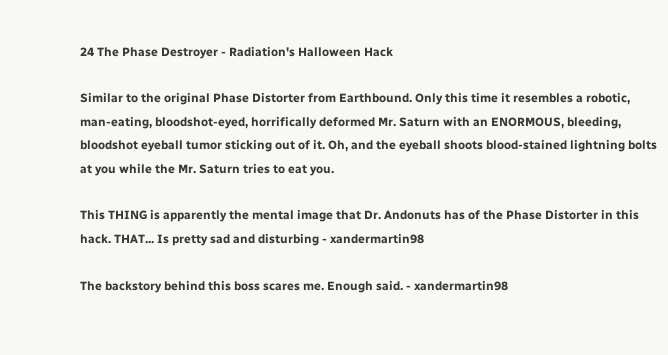24 The Phase Destroyer - Radiation's Halloween Hack

Similar to the original Phase Distorter from Earthbound. Only this time it resembles a robotic, man-eating, bloodshot-eyed, horrifically deformed Mr. Saturn with an ENORMOUS, bleeding, bloodshot eyeball tumor sticking out of it. Oh, and the eyeball shoots blood-stained lightning bolts at you while the Mr. Saturn tries to eat you.

This THING is apparently the mental image that Dr. Andonuts has of the Phase Distorter in this hack. THAT... Is pretty sad and disturbing - xandermartin98

The backstory behind this boss scares me. Enough said. - xandermartin98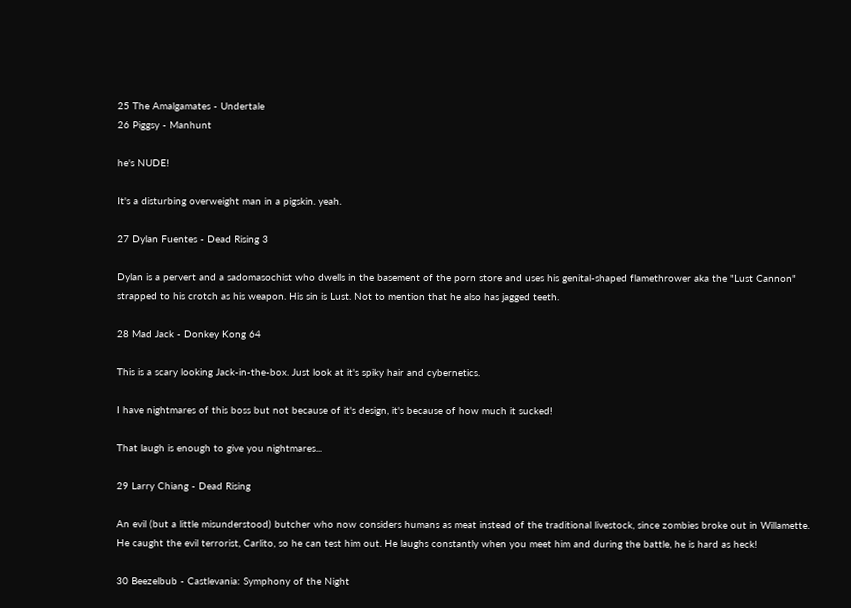25 The Amalgamates - Undertale
26 Piggsy - Manhunt

he's NUDE!

It's a disturbing overweight man in a pigskin. yeah.

27 Dylan Fuentes - Dead Rising 3

Dylan is a pervert and a sadomasochist who dwells in the basement of the porn store and uses his genital-shaped flamethrower aka the "Lust Cannon" strapped to his crotch as his weapon. His sin is Lust. Not to mention that he also has jagged teeth.

28 Mad Jack - Donkey Kong 64

This is a scary looking Jack-in-the-box. Just look at it's spiky hair and cybernetics.

I have nightmares of this boss but not because of it's design, it's because of how much it sucked!

That laugh is enough to give you nightmares...

29 Larry Chiang - Dead Rising

An evil (but a little misunderstood) butcher who now considers humans as meat instead of the traditional livestock, since zombies broke out in Willamette. He caught the evil terrorist, Carlito, so he can test him out. He laughs constantly when you meet him and during the battle, he is hard as heck!

30 Beezelbub - Castlevania: Symphony of the Night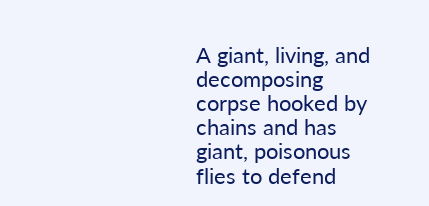A giant, living, and decomposing corpse hooked by chains and has giant, poisonous flies to defend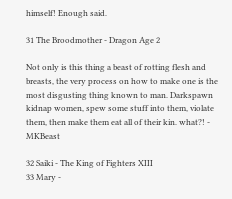himself! Enough said.

31 The Broodmother - Dragon Age 2

Not only is this thing a beast of rotting flesh and breasts, the very process on how to make one is the most disgusting thing known to man. Darkspawn kidnap women, spew some stuff into them, violate them, then make them eat all of their kin. what?! - MKBeast

32 Saiki - The King of Fighters XIII
33 Mary -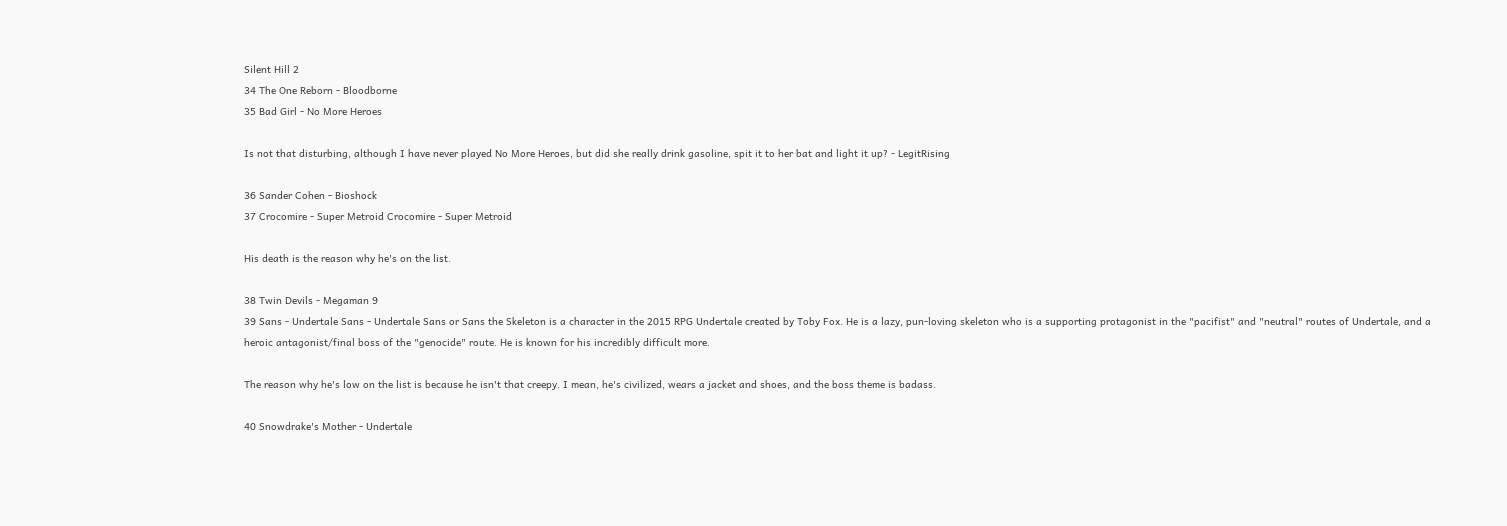Silent Hill 2
34 The One Reborn - Bloodborne
35 Bad Girl - No More Heroes

Is not that disturbing, although I have never played No More Heroes, but did she really drink gasoline, spit it to her bat and light it up? - LegitRising

36 Sander Cohen - Bioshock
37 Crocomire - Super Metroid Crocomire - Super Metroid

His death is the reason why he's on the list.

38 Twin Devils - Megaman 9
39 Sans - Undertale Sans - Undertale Sans or Sans the Skeleton is a character in the 2015 RPG Undertale created by Toby Fox. He is a lazy, pun-loving skeleton who is a supporting protagonist in the "pacifist" and "neutral" routes of Undertale, and a heroic antagonist/final boss of the "genocide" route. He is known for his incredibly difficult more.

The reason why he's low on the list is because he isn't that creepy. I mean, he's civilized, wears a jacket and shoes, and the boss theme is badass.

40 Snowdrake's Mother - Undertale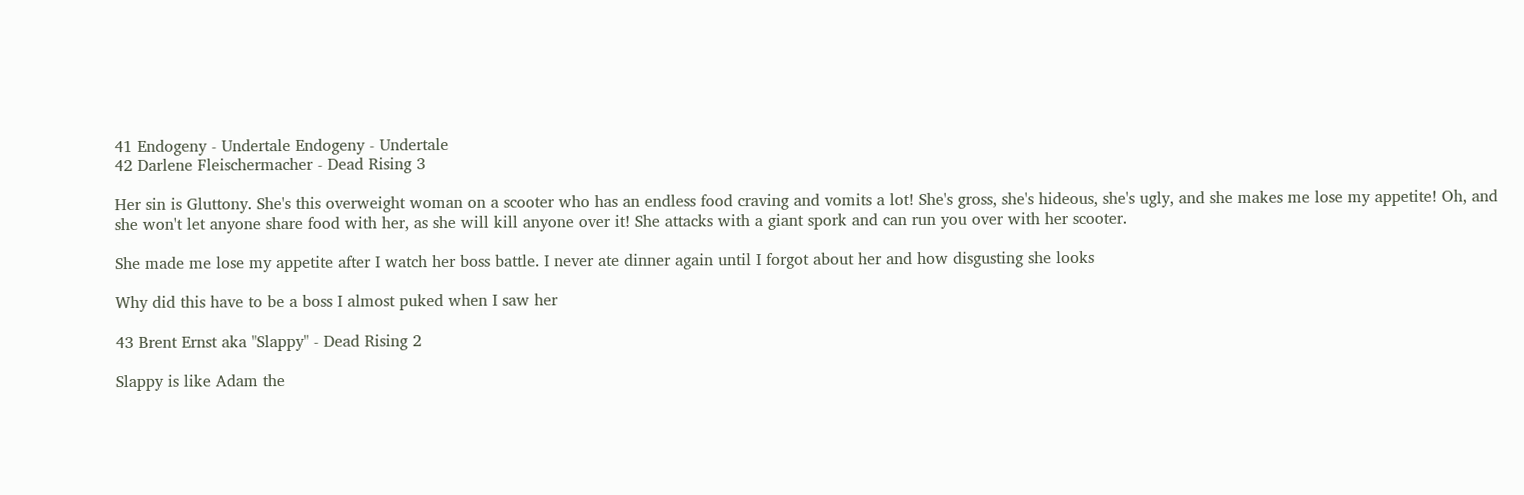41 Endogeny - Undertale Endogeny - Undertale
42 Darlene Fleischermacher - Dead Rising 3

Her sin is Gluttony. She's this overweight woman on a scooter who has an endless food craving and vomits a lot! She's gross, she's hideous, she's ugly, and she makes me lose my appetite! Oh, and she won't let anyone share food with her, as she will kill anyone over it! She attacks with a giant spork and can run you over with her scooter.

She made me lose my appetite after I watch her boss battle. I never ate dinner again until I forgot about her and how disgusting she looks

Why did this have to be a boss I almost puked when I saw her

43 Brent Ernst aka "Slappy" - Dead Rising 2

Slappy is like Adam the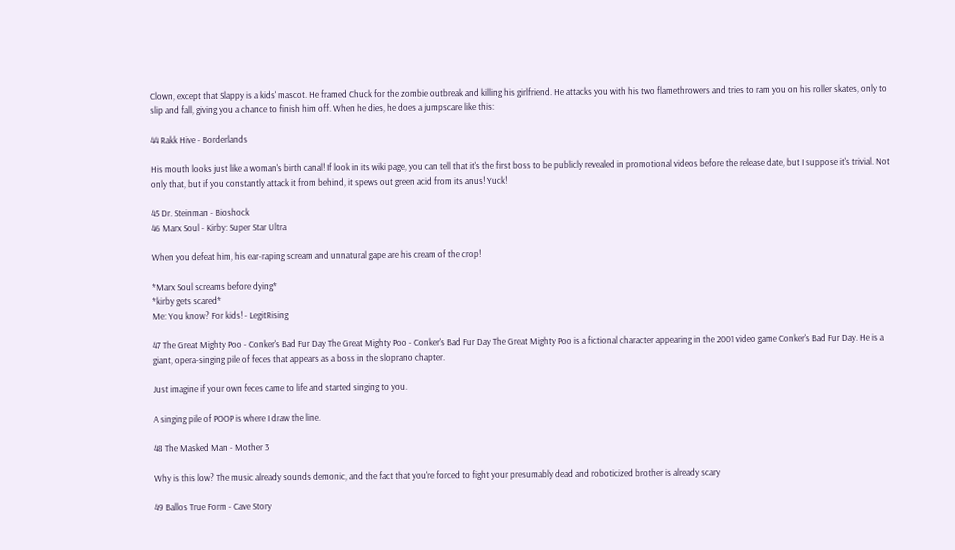Clown, except that Slappy is a kids' mascot. He framed Chuck for the zombie outbreak and killing his girlfriend. He attacks you with his two flamethrowers and tries to ram you on his roller skates, only to slip and fall, giving you a chance to finish him off. When he dies, he does a jumpscare like this:

44 Rakk Hive - Borderlands

His mouth looks just like a woman's birth canal! If look in its wiki page, you can tell that it's the first boss to be publicly revealed in promotional videos before the release date, but I suppose it's trivial. Not only that, but if you constantly attack it from behind, it spews out green acid from its anus! Yuck!

45 Dr. Steinman - Bioshock
46 Marx Soul - Kirby: Super Star Ultra

When you defeat him, his ear-raping scream and unnatural gape are his cream of the crop!

*Marx Soul screams before dying*
*kirby gets scared*
Me: You know? For kids! - LegitRising

47 The Great Mighty Poo - Conker's Bad Fur Day The Great Mighty Poo - Conker's Bad Fur Day The Great Mighty Poo is a fictional character appearing in the 2001 video game Conker's Bad Fur Day. He is a giant, opera-singing pile of feces that appears as a boss in the sloprano chapter.

Just imagine if your own feces came to life and started singing to you.

A singing pile of POOP is where I draw the line.

48 The Masked Man - Mother 3

Why is this low? The music already sounds demonic, and the fact that you're forced to fight your presumably dead and roboticized brother is already scary

49 Ballos True Form - Cave Story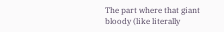The part where that giant bloody (like literally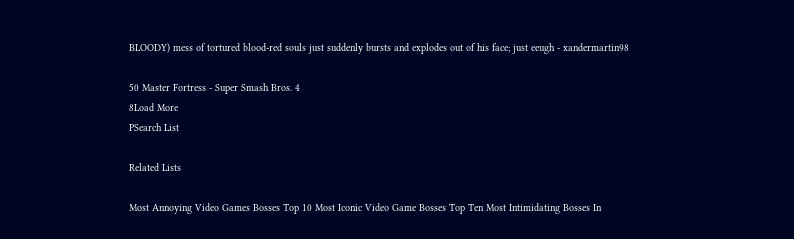BLOODY) mess of tortured blood-red souls just suddenly bursts and explodes out of his face; just eeugh - xandermartin98

50 Master Fortress - Super Smash Bros. 4
8Load More
PSearch List

Related Lists

Most Annoying Video Games Bosses Top 10 Most Iconic Video Game Bosses Top Ten Most Intimidating Bosses In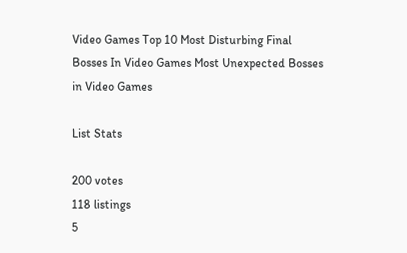Video Games Top 10 Most Disturbing Final Bosses In Video Games Most Unexpected Bosses in Video Games

List Stats

200 votes
118 listings
5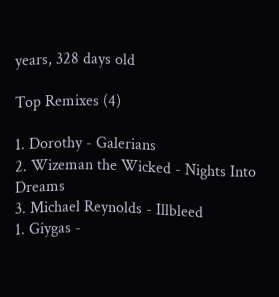years, 328 days old

Top Remixes (4)

1. Dorothy - Galerians
2. Wizeman the Wicked - Nights Into Dreams
3. Michael Reynolds - Illbleed
1. Giygas -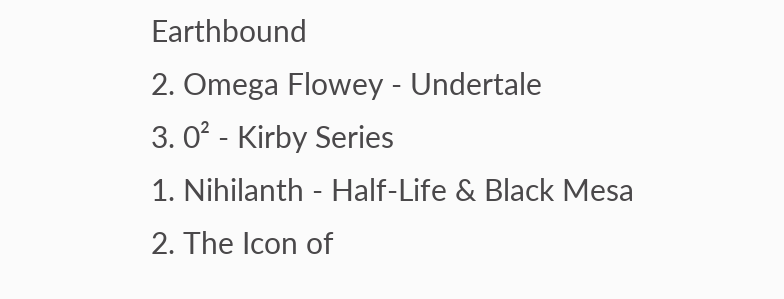Earthbound
2. Omega Flowey - Undertale
3. 0² - Kirby Series
1. Nihilanth - Half-Life & Black Mesa
2. The Icon of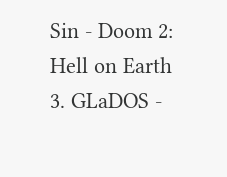Sin - Doom 2: Hell on Earth
3. GLaDOS -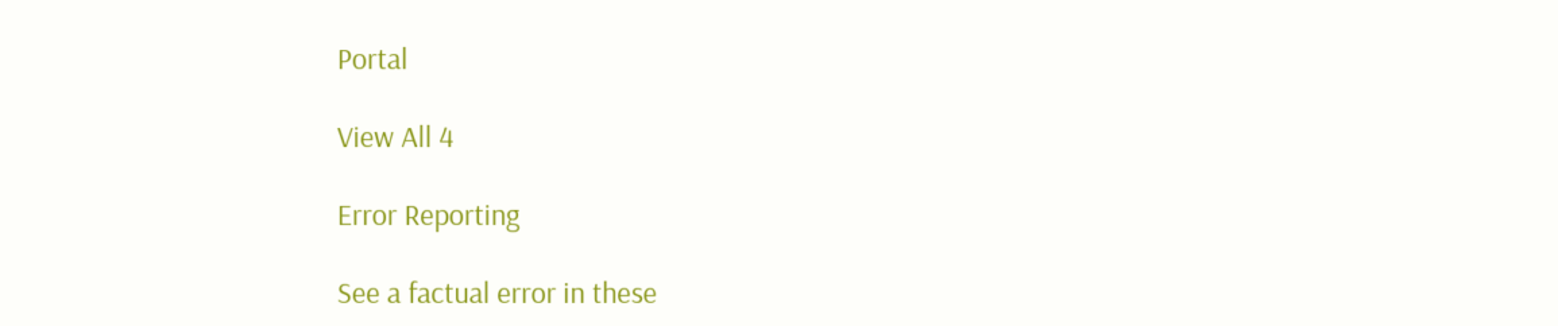Portal

View All 4

Error Reporting

See a factual error in these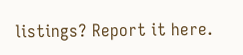listings? Report it here.